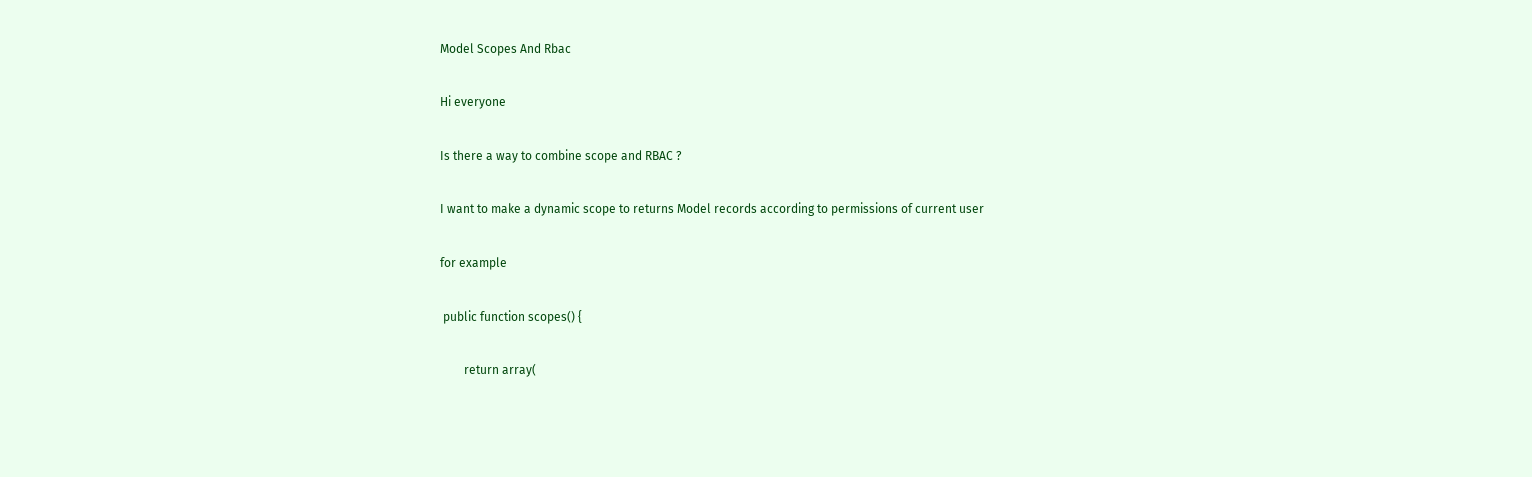Model Scopes And Rbac

Hi everyone

Is there a way to combine scope and RBAC ?

I want to make a dynamic scope to returns Model records according to permissions of current user

for example

 public function scopes() {

        return array(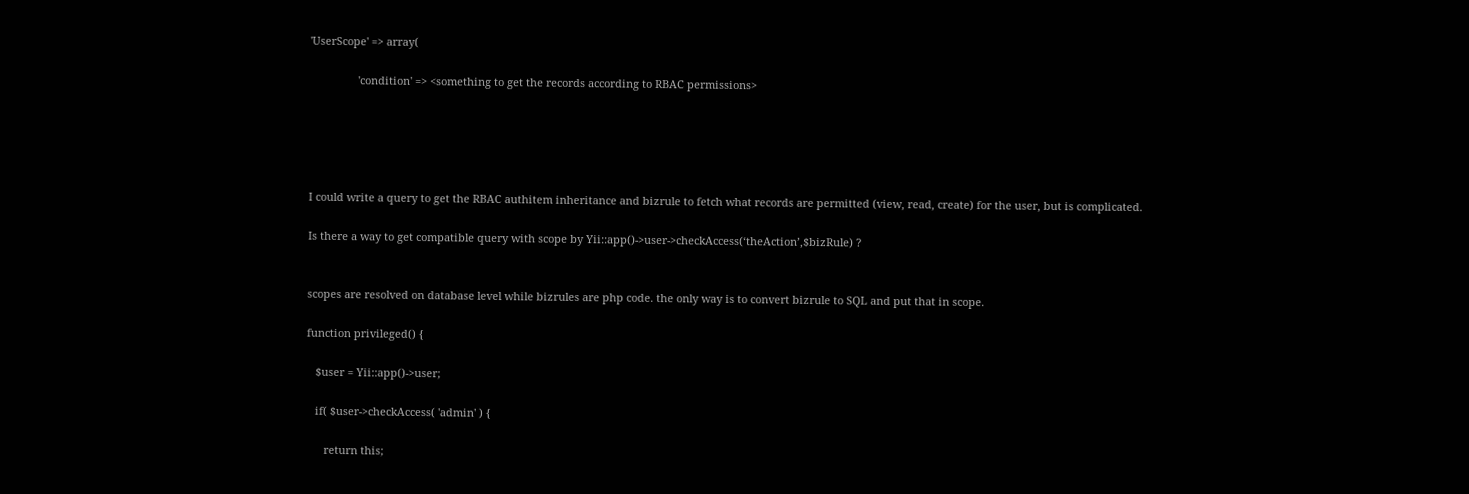'UserScope' => array(

                'condition' => <something to get the records according to RBAC permissions>





I could write a query to get the RBAC authitem inheritance and bizrule to fetch what records are permitted (view, read, create) for the user, but is complicated.

Is there a way to get compatible query with scope by Yii::app()->user->checkAccess(‘theAction’,$bizRule) ?


scopes are resolved on database level while bizrules are php code. the only way is to convert bizrule to SQL and put that in scope.

function privileged() {

   $user = Yii::app()->user;

   if( $user->checkAccess( 'admin' ) {

      return this;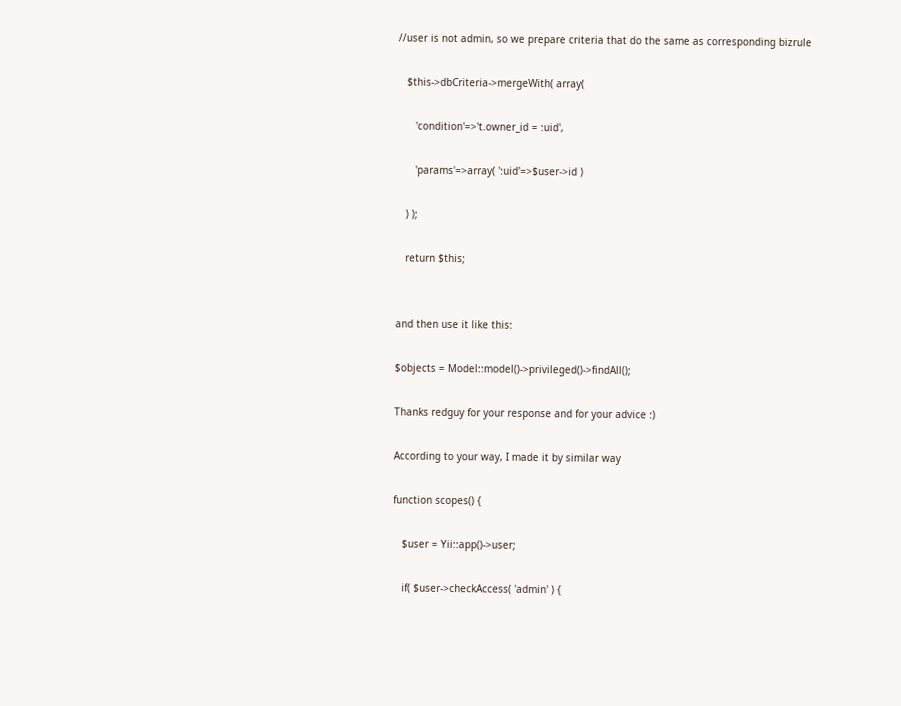//user is not admin, so we prepare criteria that do the same as corresponding bizrule

   $this->dbCriteria->mergeWith( array(

      'condition'=>'t.owner_id = :uid',

      'params'=>array( ':uid'=>$user->id )

   ) );

   return $this;


and then use it like this:

$objects = Model::model()->privileged()->findAll();

Thanks redguy for your response and for your advice :)

According to your way, I made it by similar way

function scopes() {

   $user = Yii::app()->user;

   if( $user->checkAccess( 'admin' ) {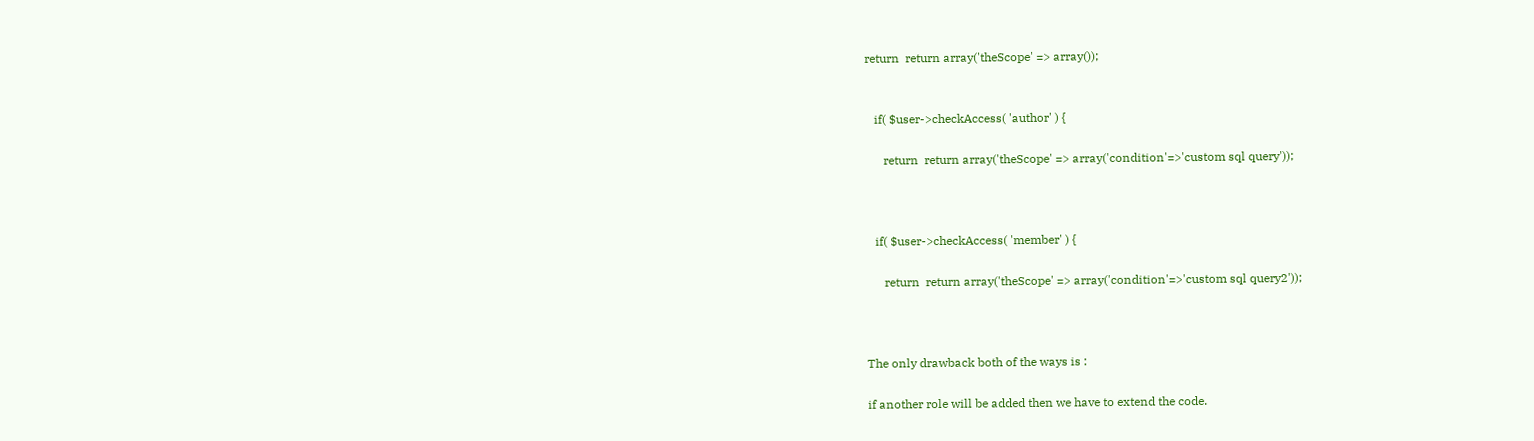return  return array('theScope' => array());


   if( $user->checkAccess( 'author' ) {

      return  return array('theScope' => array('condition'=>'custom sql query'));



   if( $user->checkAccess( 'member' ) {

      return  return array('theScope' => array('condition'=>'custom sql query2'));



The only drawback both of the ways is :

if another role will be added then we have to extend the code.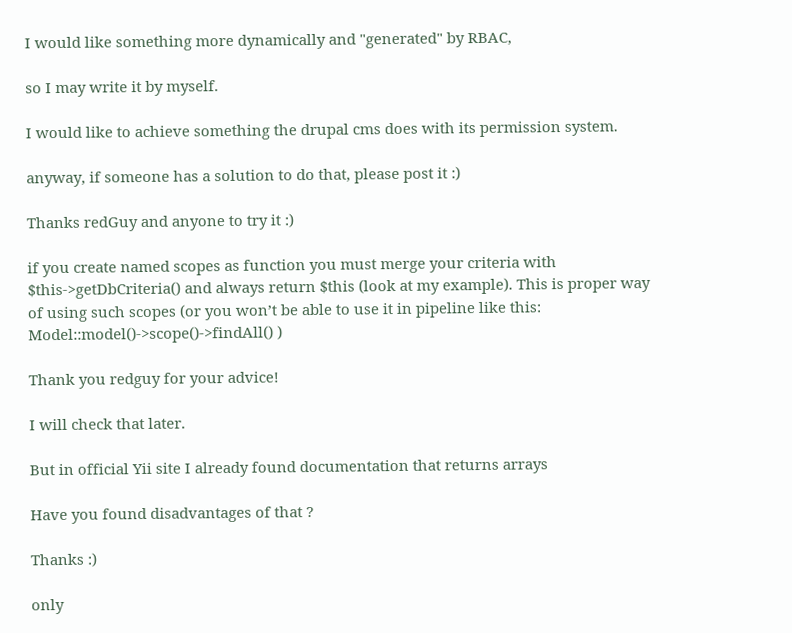I would like something more dynamically and "generated" by RBAC,

so I may write it by myself.

I would like to achieve something the drupal cms does with its permission system.

anyway, if someone has a solution to do that, please post it :)

Thanks redGuy and anyone to try it :)

if you create named scopes as function you must merge your criteria with $this->getDbCriteria() and always return $this (look at my example). This is proper way of using such scopes (or you won’t be able to use it in pipeline like this: Model::model()->scope()->findAll() )

Thank you redguy for your advice!

I will check that later.

But in official Yii site I already found documentation that returns arrays

Have you found disadvantages of that ?

Thanks :)

only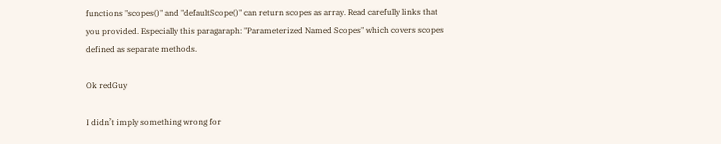functions "scopes()" and "defaultScope()" can return scopes as array. Read carefully links that you provided. Especially this paragaraph: "Parameterized Named Scopes" which covers scopes defined as separate methods.

Ok redGuy

I didn’t imply something wrong for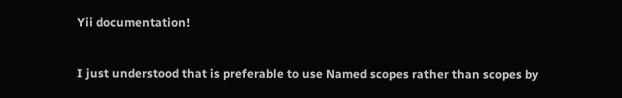Yii documentation!

I just understood that is preferable to use Named scopes rather than scopes by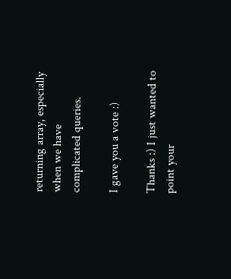returning array, especially when we have complicated queries.

I gave you a vote :)

Thanks :) I just wanted to point your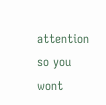attention so you wont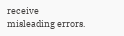receive misleading errors.